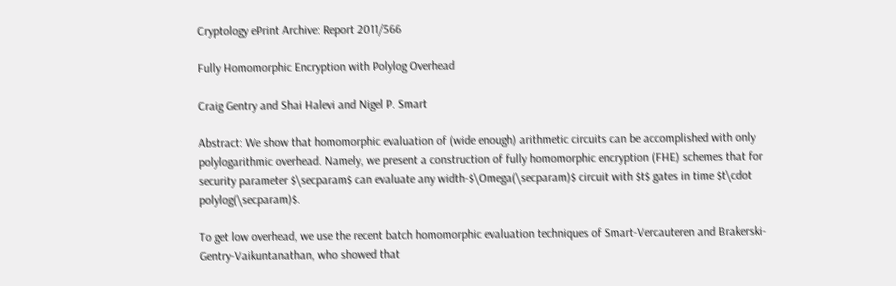Cryptology ePrint Archive: Report 2011/566

Fully Homomorphic Encryption with Polylog Overhead

Craig Gentry and Shai Halevi and Nigel P. Smart

Abstract: We show that homomorphic evaluation of (wide enough) arithmetic circuits can be accomplished with only polylogarithmic overhead. Namely, we present a construction of fully homomorphic encryption (FHE) schemes that for security parameter $\secparam$ can evaluate any width-$\Omega(\secparam)$ circuit with $t$ gates in time $t\cdot polylog(\secparam)$.

To get low overhead, we use the recent batch homomorphic evaluation techniques of Smart-Vercauteren and Brakerski-Gentry-Vaikuntanathan, who showed that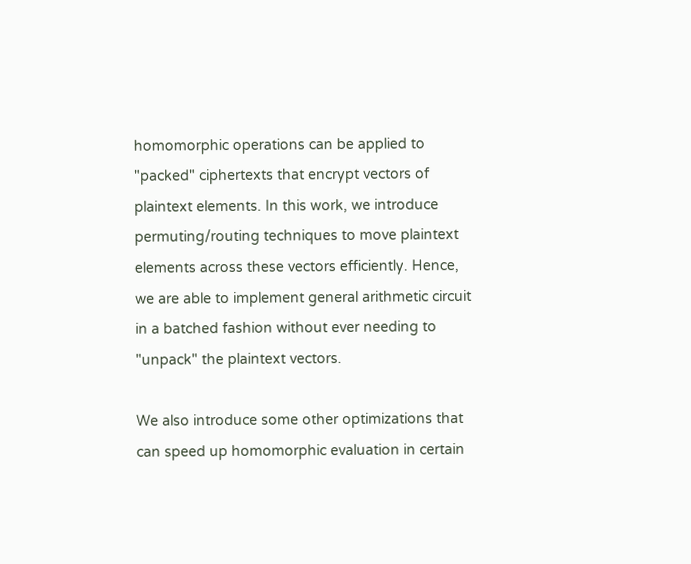homomorphic operations can be applied to "packed" ciphertexts that encrypt vectors of plaintext elements. In this work, we introduce permuting/routing techniques to move plaintext elements across these vectors efficiently. Hence, we are able to implement general arithmetic circuit in a batched fashion without ever needing to "unpack" the plaintext vectors.

We also introduce some other optimizations that can speed up homomorphic evaluation in certain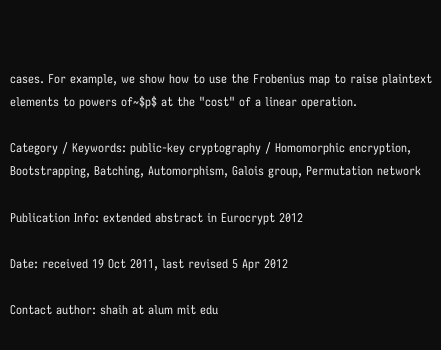cases. For example, we show how to use the Frobenius map to raise plaintext elements to powers of~$p$ at the "cost" of a linear operation.

Category / Keywords: public-key cryptography / Homomorphic encryption, Bootstrapping, Batching, Automorphism, Galois group, Permutation network

Publication Info: extended abstract in Eurocrypt 2012

Date: received 19 Oct 2011, last revised 5 Apr 2012

Contact author: shaih at alum mit edu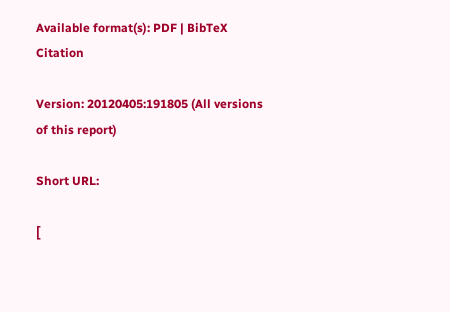Available format(s): PDF | BibTeX Citation

Version: 20120405:191805 (All versions of this report)

Short URL:

[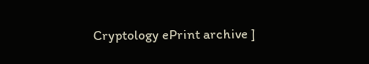Cryptology ePrint archive ]